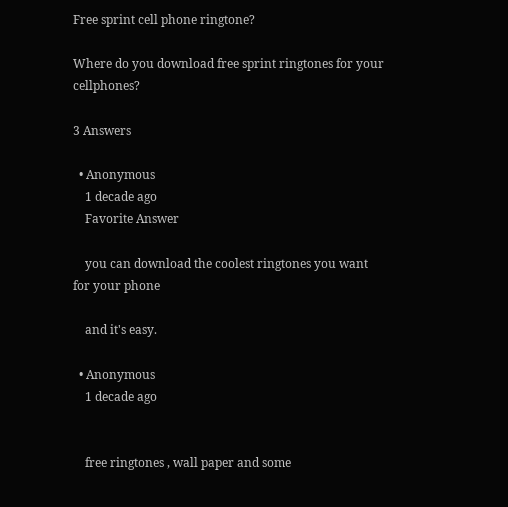Free sprint cell phone ringtone?

Where do you download free sprint ringtones for your cellphones?

3 Answers

  • Anonymous
    1 decade ago
    Favorite Answer

    you can download the coolest ringtones you want for your phone

    and it's easy.

  • Anonymous
    1 decade ago


    free ringtones , wall paper and some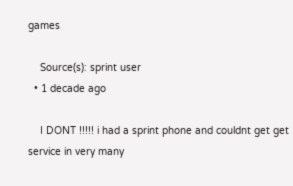games

    Source(s): sprint user
  • 1 decade ago

    I DONT !!!!! i had a sprint phone and couldnt get get service in very many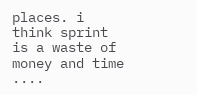places. i think sprint is a waste of money and time ....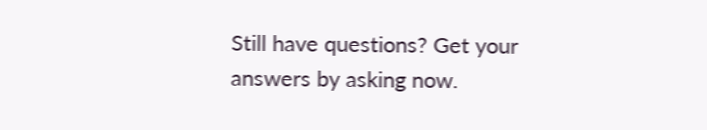Still have questions? Get your answers by asking now.